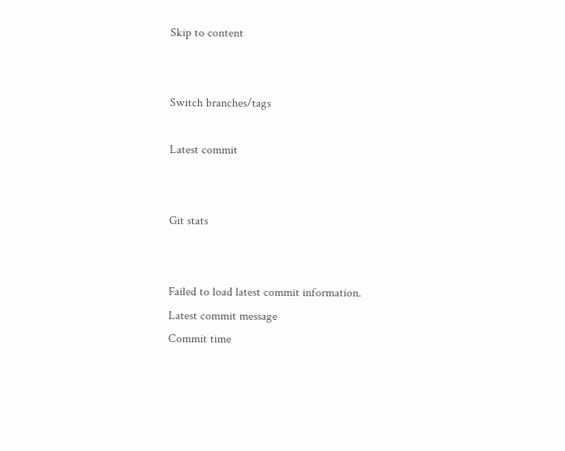Skip to content


Switch branches/tags

Latest commit


Git stats


Failed to load latest commit information.
Latest commit message
Commit time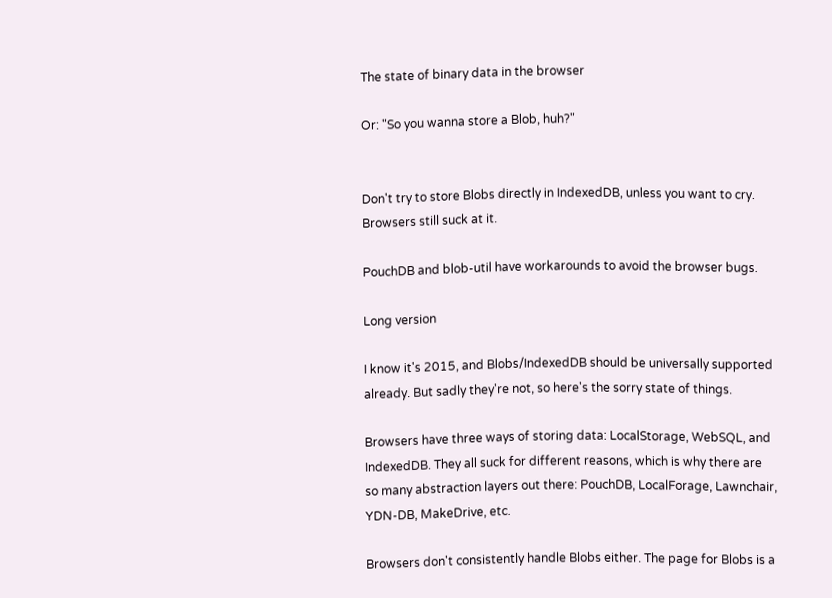The state of binary data in the browser

Or: "So you wanna store a Blob, huh?"


Don't try to store Blobs directly in IndexedDB, unless you want to cry. Browsers still suck at it.

PouchDB and blob-util have workarounds to avoid the browser bugs.

Long version

I know it's 2015, and Blobs/IndexedDB should be universally supported already. But sadly they're not, so here's the sorry state of things.

Browsers have three ways of storing data: LocalStorage, WebSQL, and IndexedDB. They all suck for different reasons, which is why there are so many abstraction layers out there: PouchDB, LocalForage, Lawnchair, YDN-DB, MakeDrive, etc.

Browsers don't consistently handle Blobs either. The page for Blobs is a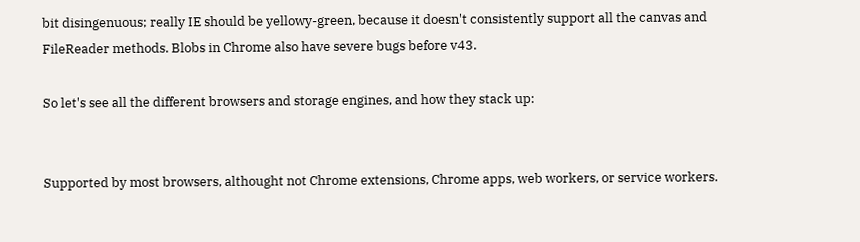bit disingenuous; really IE should be yellowy-green, because it doesn't consistently support all the canvas and FileReader methods. Blobs in Chrome also have severe bugs before v43.

So let's see all the different browsers and storage engines, and how they stack up:


Supported by most browsers, althought not Chrome extensions, Chrome apps, web workers, or service workers.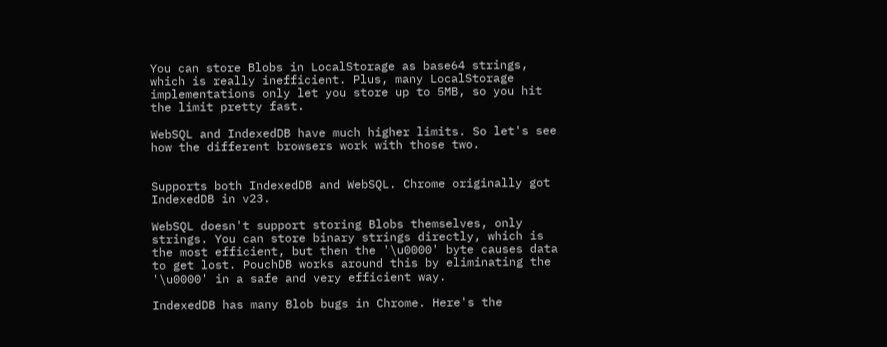You can store Blobs in LocalStorage as base64 strings, which is really inefficient. Plus, many LocalStorage implementations only let you store up to 5MB, so you hit the limit pretty fast.

WebSQL and IndexedDB have much higher limits. So let's see how the different browsers work with those two.


Supports both IndexedDB and WebSQL. Chrome originally got IndexedDB in v23.

WebSQL doesn't support storing Blobs themselves, only strings. You can store binary strings directly, which is the most efficient, but then the '\u0000' byte causes data to get lost. PouchDB works around this by eliminating the '\u0000' in a safe and very efficient way.

IndexedDB has many Blob bugs in Chrome. Here's the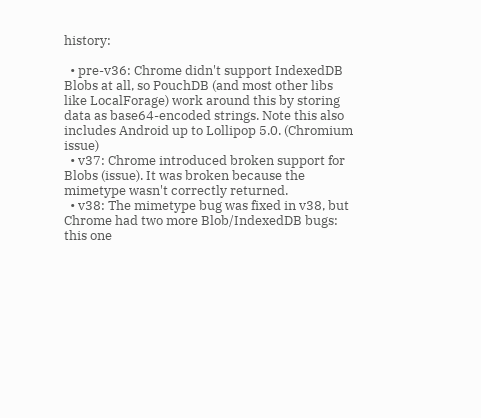history:

  • pre-v36: Chrome didn't support IndexedDB Blobs at all, so PouchDB (and most other libs like LocalForage) work around this by storing data as base64-encoded strings. Note this also includes Android up to Lollipop 5.0. (Chromium issue)
  • v37: Chrome introduced broken support for Blobs (issue). It was broken because the mimetype wasn't correctly returned.
  • v38: The mimetype bug was fixed in v38, but Chrome had two more Blob/IndexedDB bugs: this one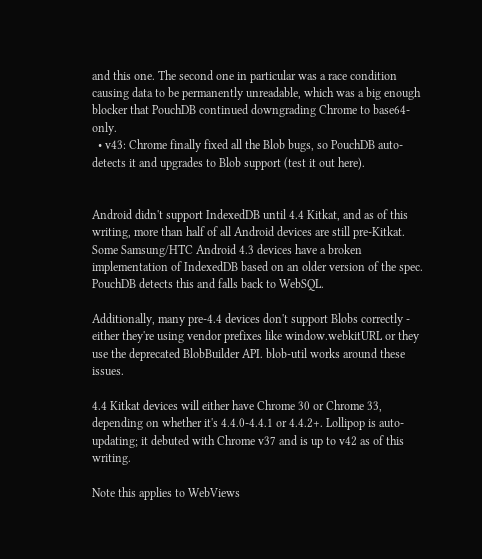and this one. The second one in particular was a race condition causing data to be permanently unreadable, which was a big enough blocker that PouchDB continued downgrading Chrome to base64-only.
  • v43: Chrome finally fixed all the Blob bugs, so PouchDB auto-detects it and upgrades to Blob support (test it out here).


Android didn't support IndexedDB until 4.4 Kitkat, and as of this writing, more than half of all Android devices are still pre-Kitkat. Some Samsung/HTC Android 4.3 devices have a broken implementation of IndexedDB based on an older version of the spec. PouchDB detects this and falls back to WebSQL.

Additionally, many pre-4.4 devices don't support Blobs correctly - either they're using vendor prefixes like window.webkitURL or they use the deprecated BlobBuilder API. blob-util works around these issues.

4.4 Kitkat devices will either have Chrome 30 or Chrome 33, depending on whether it's 4.4.0-4.4.1 or 4.4.2+. Lollipop is auto-updating; it debuted with Chrome v37 and is up to v42 as of this writing.

Note this applies to WebViews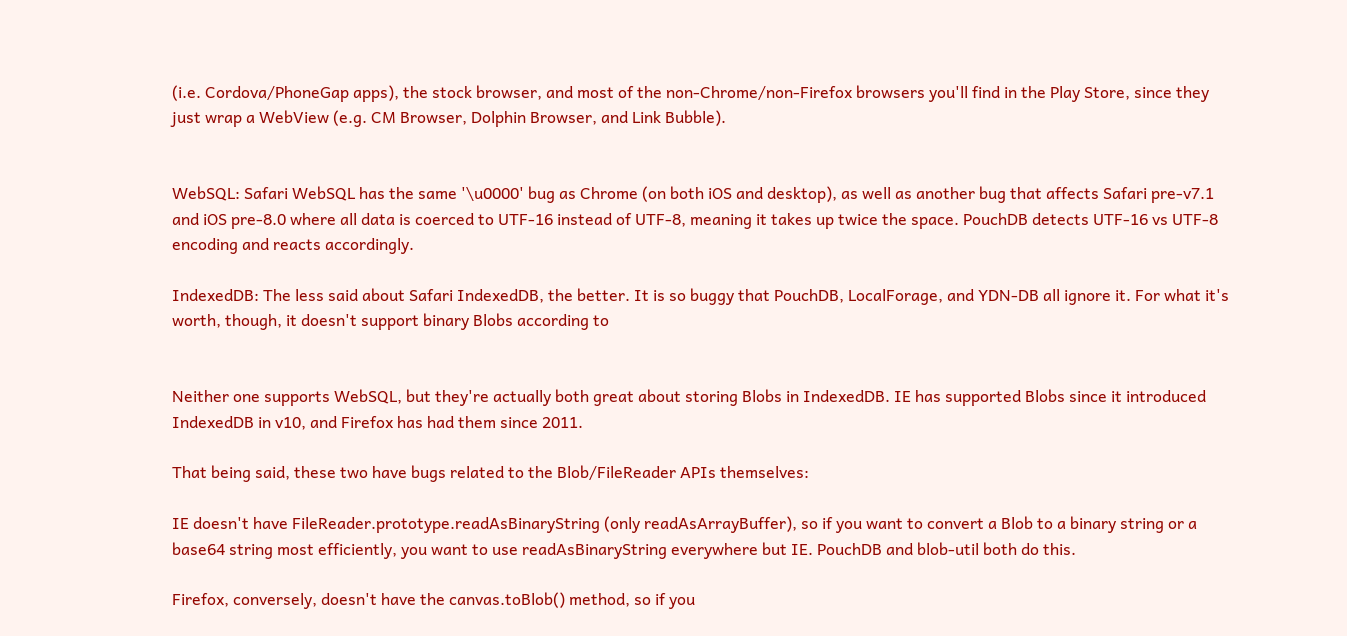(i.e. Cordova/PhoneGap apps), the stock browser, and most of the non-Chrome/non-Firefox browsers you'll find in the Play Store, since they just wrap a WebView (e.g. CM Browser, Dolphin Browser, and Link Bubble).


WebSQL: Safari WebSQL has the same '\u0000' bug as Chrome (on both iOS and desktop), as well as another bug that affects Safari pre-v7.1 and iOS pre-8.0 where all data is coerced to UTF-16 instead of UTF-8, meaning it takes up twice the space. PouchDB detects UTF-16 vs UTF-8 encoding and reacts accordingly.

IndexedDB: The less said about Safari IndexedDB, the better. It is so buggy that PouchDB, LocalForage, and YDN-DB all ignore it. For what it's worth, though, it doesn't support binary Blobs according to


Neither one supports WebSQL, but they're actually both great about storing Blobs in IndexedDB. IE has supported Blobs since it introduced IndexedDB in v10, and Firefox has had them since 2011.

That being said, these two have bugs related to the Blob/FileReader APIs themselves:

IE doesn't have FileReader.prototype.readAsBinaryString (only readAsArrayBuffer), so if you want to convert a Blob to a binary string or a base64 string most efficiently, you want to use readAsBinaryString everywhere but IE. PouchDB and blob-util both do this.

Firefox, conversely, doesn't have the canvas.toBlob() method, so if you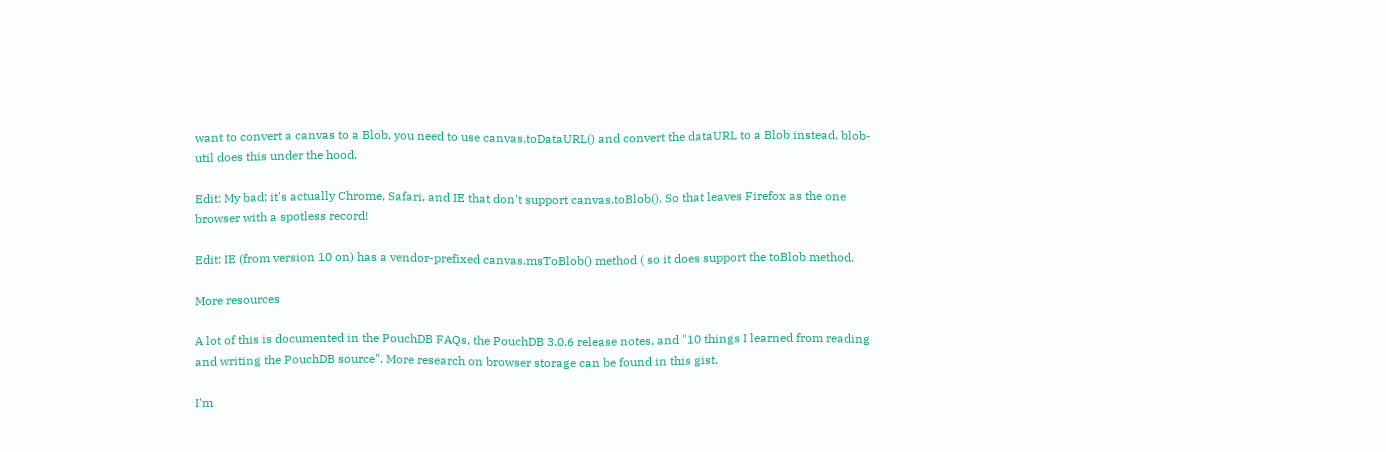want to convert a canvas to a Blob, you need to use canvas.toDataURL() and convert the dataURL to a Blob instead. blob-util does this under the hood.

Edit: My bad; it's actually Chrome, Safari, and IE that don't support canvas.toBlob(). So that leaves Firefox as the one browser with a spotless record!

Edit: IE (from version 10 on) has a vendor-prefixed canvas.msToBlob() method ( so it does support the toBlob method.

More resources

A lot of this is documented in the PouchDB FAQs, the PouchDB 3.0.6 release notes, and "10 things I learned from reading and writing the PouchDB source". More research on browser storage can be found in this gist.

I'm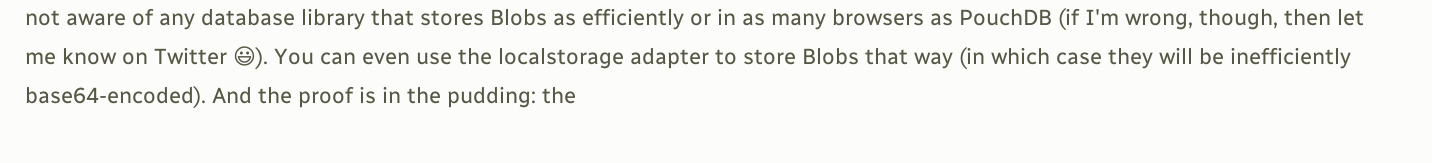not aware of any database library that stores Blobs as efficiently or in as many browsers as PouchDB (if I'm wrong, though, then let me know on Twitter 😃). You can even use the localstorage adapter to store Blobs that way (in which case they will be inefficiently base64-encoded). And the proof is in the pudding: the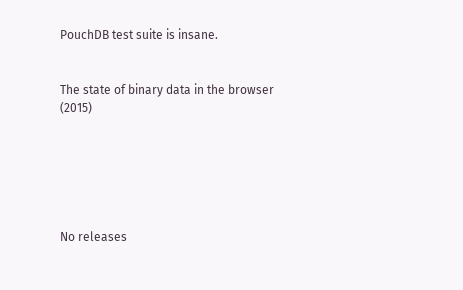PouchDB test suite is insane.


The state of binary data in the browser (2015)






No releases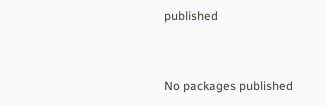published


No packages published